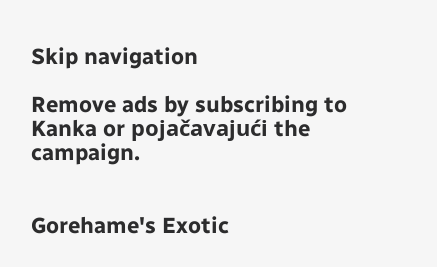Skip navigation

Remove ads by subscribing to Kanka or pojačavajući the campaign.


Gorehame's Exotic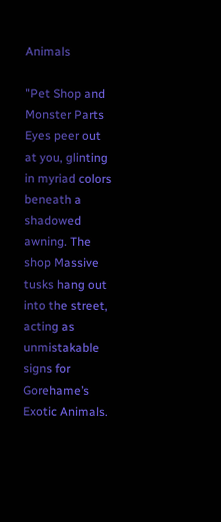Animals

"Pet Shop and Monster Parts
Eyes peer out at you, glinting in myriad colors beneath a shadowed awning. The shop Massive tusks hang out into the street, acting as unmistakable signs for Gorehame’s Exotic Animals.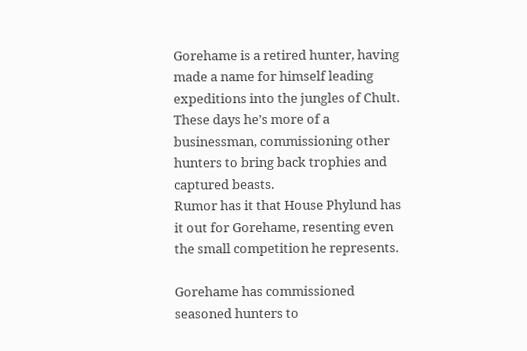Gorehame is a retired hunter, having made a name for himself leading expeditions into the jungles of Chult. These days he’s more of a businessman, commissioning other hunters to bring back trophies and captured beasts.
Rumor has it that House Phylund has it out for Gorehame, resenting even the small competition he represents.

Gorehame has commissioned seasoned hunters to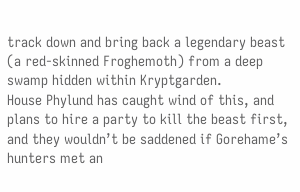track down and bring back a legendary beast (a red-skinned Froghemoth) from a deep swamp hidden within Kryptgarden.
House Phylund has caught wind of this, and plans to hire a party to kill the beast first, and they wouldn’t be saddened if Gorehame’s hunters met an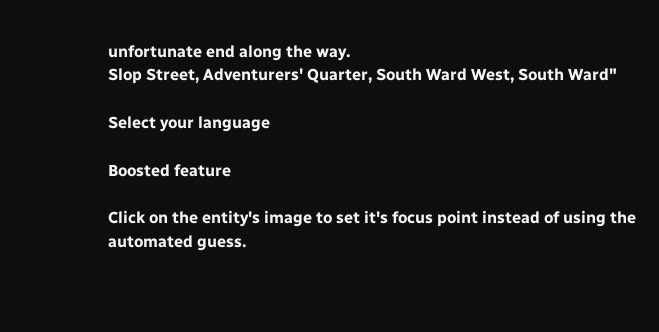unfortunate end along the way.
Slop Street, Adventurers' Quarter, South Ward West, South Ward"

Select your language

Boosted feature

Click on the entity's image to set it's focus point instead of using the automated guess.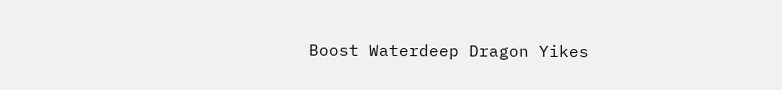Boost Waterdeep Dragon Yikes